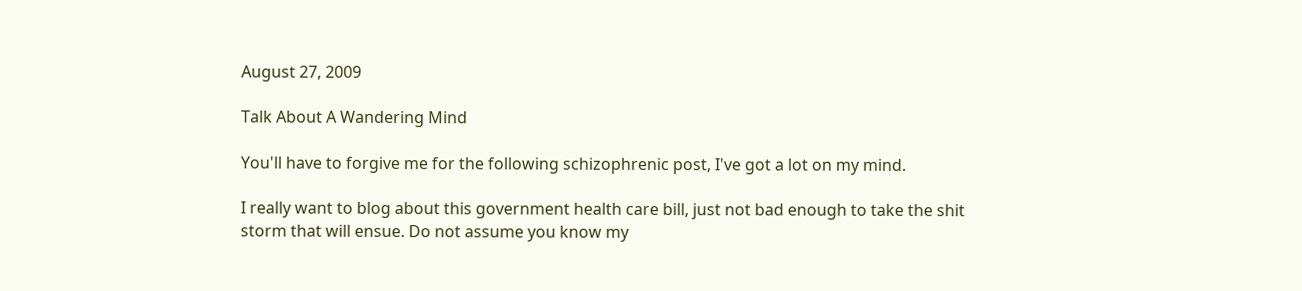August 27, 2009

Talk About A Wandering Mind

You'll have to forgive me for the following schizophrenic post, I've got a lot on my mind.

I really want to blog about this government health care bill, just not bad enough to take the shit storm that will ensue. Do not assume you know my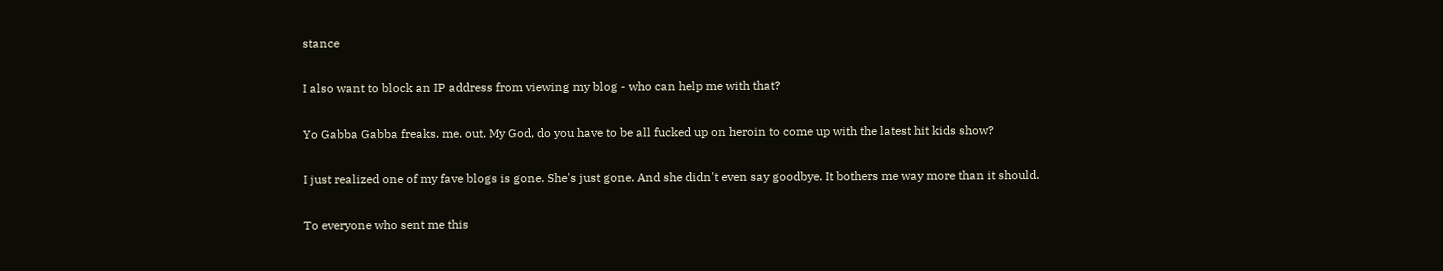stance

I also want to block an IP address from viewing my blog - who can help me with that?

Yo Gabba Gabba freaks. me. out. My God, do you have to be all fucked up on heroin to come up with the latest hit kids show?

I just realized one of my fave blogs is gone. She's just gone. And she didn't even say goodbye. It bothers me way more than it should.

To everyone who sent me this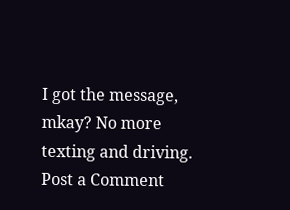I got the message, mkay? No more texting and driving.
Post a Comment